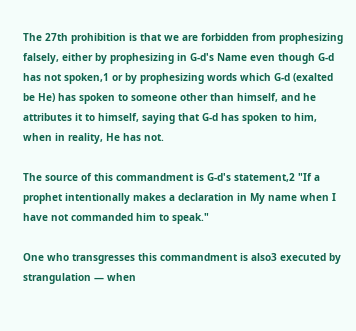The 27th prohibition is that we are forbidden from prophesizing falsely, either by prophesizing in G‑d's Name even though G‑d has not spoken,1 or by prophesizing words which G‑d (exalted be He) has spoken to someone other than himself, and he attributes it to himself, saying that G‑d has spoken to him, when in reality, He has not.

The source of this commandment is G‑d's statement,2 "If a prophet intentionally makes a declaration in My name when I have not commanded him to speak."

One who transgresses this commandment is also3 executed by strangulation — when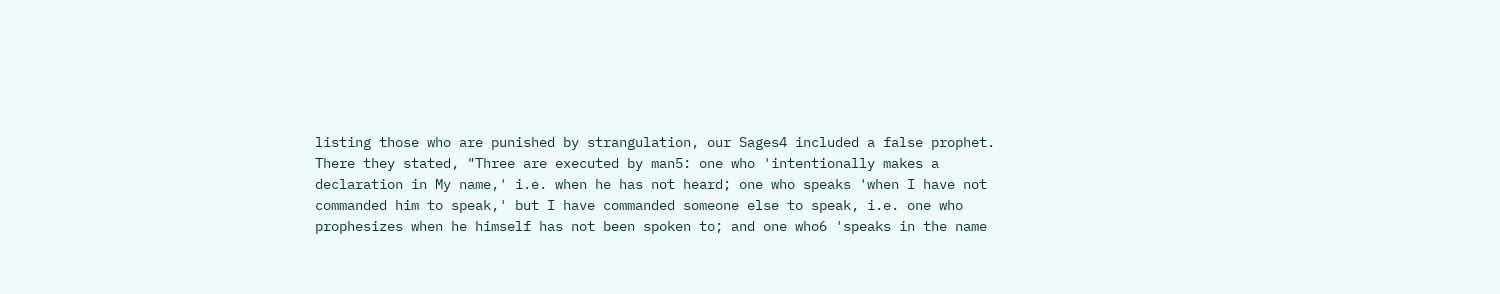listing those who are punished by strangulation, our Sages4 included a false prophet. There they stated, "Three are executed by man5: one who 'intentionally makes a declaration in My name,' i.e. when he has not heard; one who speaks 'when I have not commanded him to speak,' but I have commanded someone else to speak, i.e. one who prophesizes when he himself has not been spoken to; and one who6 'speaks in the name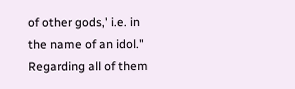of other gods,' i.e. in the name of an idol." Regarding all of them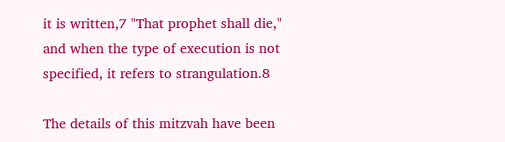it is written,7 "That prophet shall die," and when the type of execution is not specified, it refers to strangulation.8

The details of this mitzvah have been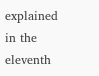explained in the eleventh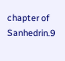chapter of Sanhedrin.9